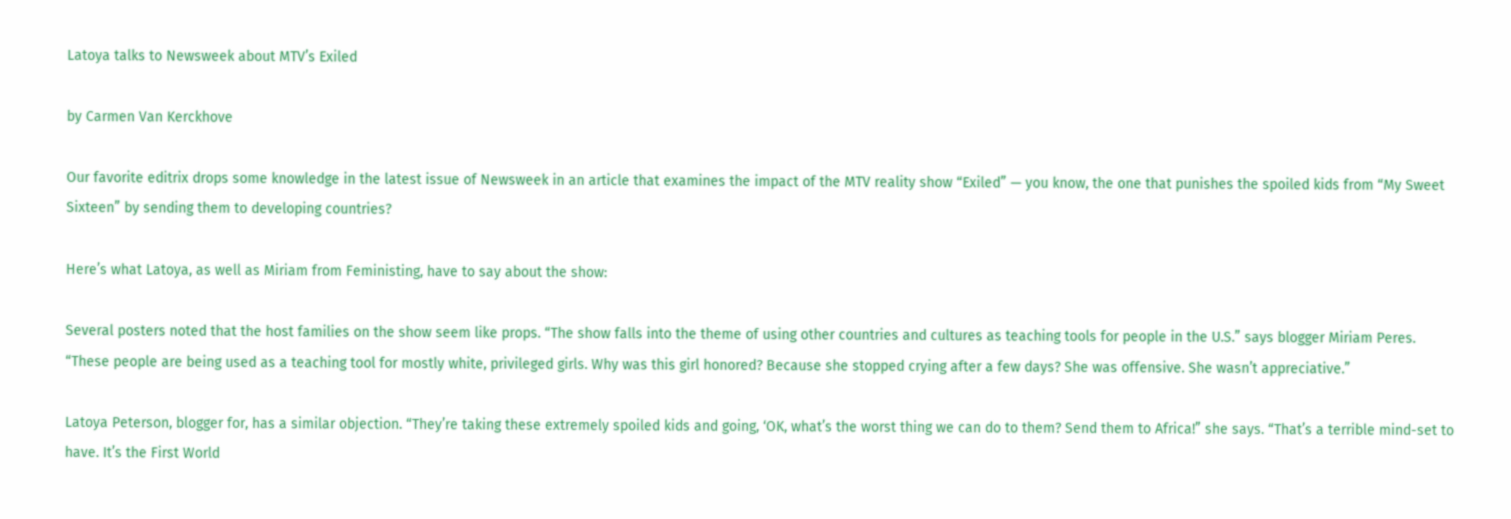Latoya talks to Newsweek about MTV’s Exiled

by Carmen Van Kerckhove

Our favorite editrix drops some knowledge in the latest issue of Newsweek in an article that examines the impact of the MTV reality show “Exiled” — you know, the one that punishes the spoiled kids from “My Sweet Sixteen” by sending them to developing countries?

Here’s what Latoya, as well as Miriam from Feministing, have to say about the show:

Several posters noted that the host families on the show seem like props. “The show falls into the theme of using other countries and cultures as teaching tools for people in the U.S.” says blogger Miriam Peres. “These people are being used as a teaching tool for mostly white, privileged girls. Why was this girl honored? Because she stopped crying after a few days? She was offensive. She wasn’t appreciative.”

Latoya Peterson, blogger for, has a similar objection. “They’re taking these extremely spoiled kids and going, ‘OK, what’s the worst thing we can do to them? Send them to Africa!” she says. “That’s a terrible mind-set to have. It’s the First World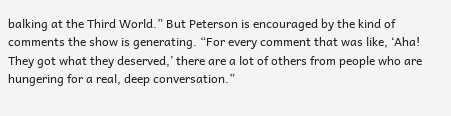balking at the Third World.” But Peterson is encouraged by the kind of comments the show is generating. “For every comment that was like, ‘Aha! They got what they deserved,’ there are a lot of others from people who are hungering for a real, deep conversation.”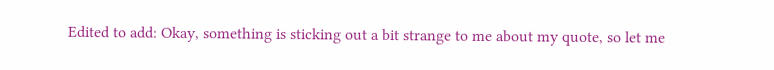Edited to add: Okay, something is sticking out a bit strange to me about my quote, so let me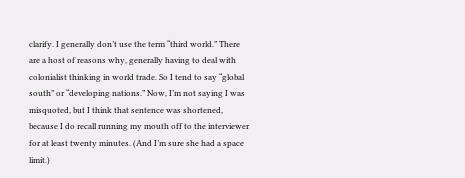clarify. I generally don’t use the term “third world.” There are a host of reasons why, generally having to deal with colonialist thinking in world trade. So I tend to say “global south” or “developing nations.” Now, I’m not saying I was misquoted, but I think that sentence was shortened, because I do recall running my mouth off to the interviewer for at least twenty minutes. (And I’m sure she had a space limit.)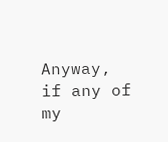Anyway, if any of my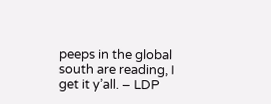peeps in the global south are reading, I get it y’all. – LDP